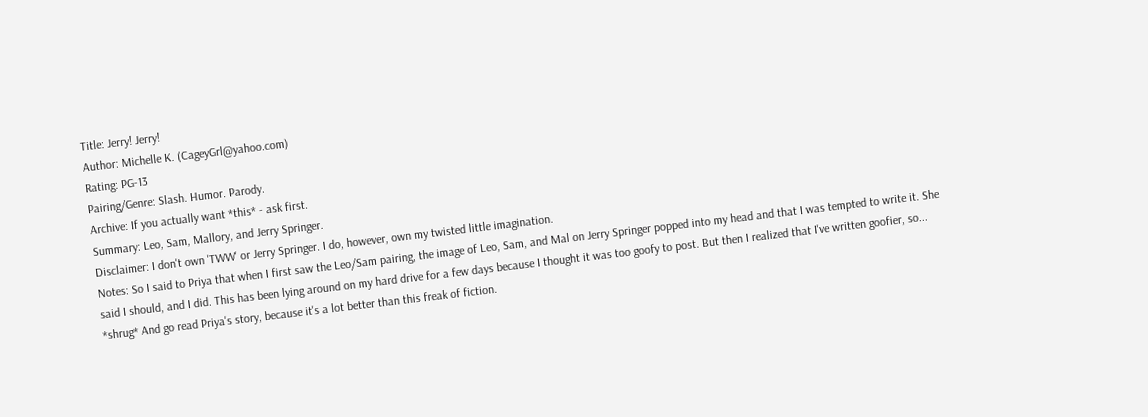Title: Jerry! Jerry!
Author: Michelle K. (CageyGrl@yahoo.com)
Rating: PG-13
Pairing/Genre: Slash. Humor. Parody.
Archive: If you actually want *this* - ask first.
Summary: Leo, Sam, Mallory, and Jerry Springer.
Disclaimer: I don't own 'TWW' or Jerry Springer. I do, however, own my twisted little imagination.
Notes: So I said to Priya that when I first saw the Leo/Sam pairing, the image of Leo, Sam, and Mal on Jerry Springer popped into my head and that I was tempted to write it. She said I should, and I did. This has been lying around on my hard drive for a few days because I thought it was too goofy to post. But then I realized that I've written goofier, so... *shrug* And go read Priya's story, because it's a lot better than this freak of fiction.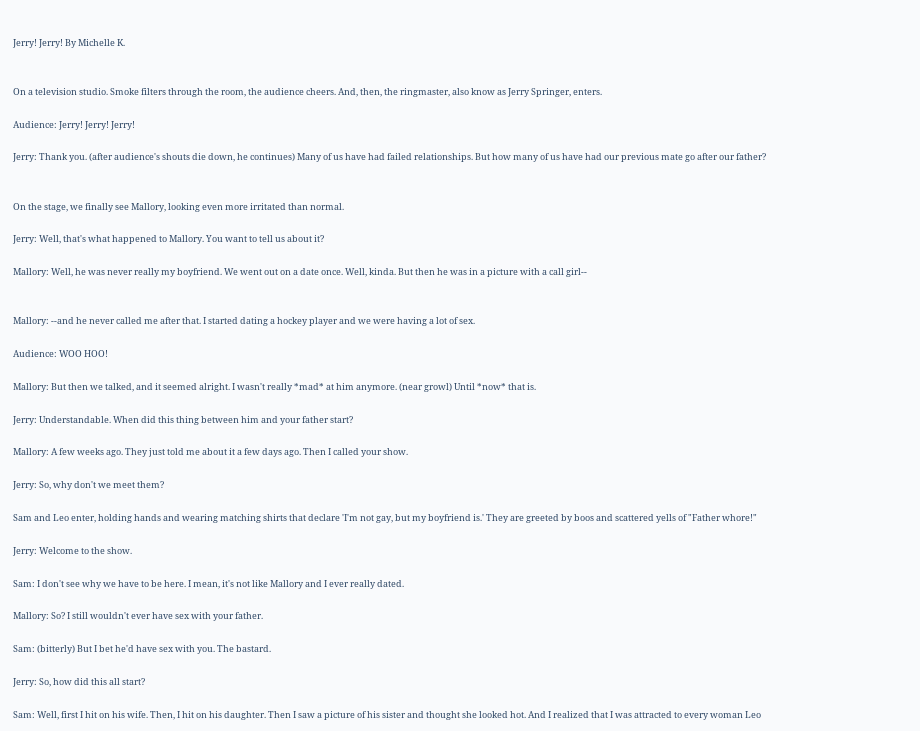Jerry! Jerry! By Michelle K.


On a television studio. Smoke filters through the room, the audience cheers. And, then, the ringmaster, also know as Jerry Springer, enters.

Audience: Jerry! Jerry! Jerry!

Jerry: Thank you. (after audience's shouts die down, he continues) Many of us have had failed relationships. But how many of us have had our previous mate go after our father?


On the stage, we finally see Mallory, looking even more irritated than normal.

Jerry: Well, that's what happened to Mallory. You want to tell us about it?

Mallory: Well, he was never really my boyfriend. We went out on a date once. Well, kinda. But then he was in a picture with a call girl--


Mallory: --and he never called me after that. I started dating a hockey player and we were having a lot of sex.

Audience: WOO HOO!

Mallory: But then we talked, and it seemed alright. I wasn't really *mad* at him anymore. (near growl) Until *now* that is.

Jerry: Understandable. When did this thing between him and your father start?

Mallory: A few weeks ago. They just told me about it a few days ago. Then I called your show.

Jerry: So, why don't we meet them?

Sam and Leo enter, holding hands and wearing matching shirts that declare 'I'm not gay, but my boyfriend is.' They are greeted by boos and scattered yells of "Father whore!"

Jerry: Welcome to the show.

Sam: I don't see why we have to be here. I mean, it's not like Mallory and I ever really dated.

Mallory: So? I still wouldn't ever have sex with your father.

Sam: (bitterly) But I bet he'd have sex with you. The bastard.

Jerry: So, how did this all start?

Sam: Well, first I hit on his wife. Then, I hit on his daughter. Then I saw a picture of his sister and thought she looked hot. And I realized that I was attracted to every woman Leo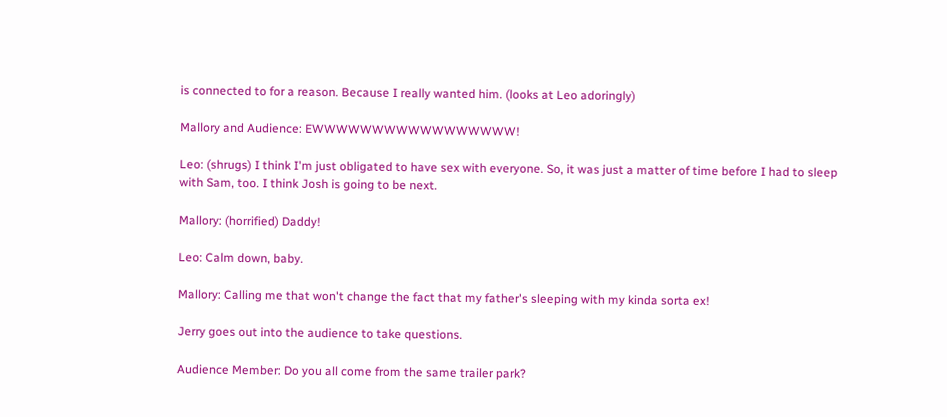is connected to for a reason. Because I really wanted him. (looks at Leo adoringly)

Mallory and Audience: EWWWWWWWWWWWWWWWWW!

Leo: (shrugs) I think I'm just obligated to have sex with everyone. So, it was just a matter of time before I had to sleep with Sam, too. I think Josh is going to be next.

Mallory: (horrified) Daddy!

Leo: Calm down, baby.

Mallory: Calling me that won't change the fact that my father's sleeping with my kinda sorta ex!

Jerry goes out into the audience to take questions.

Audience Member: Do you all come from the same trailer park?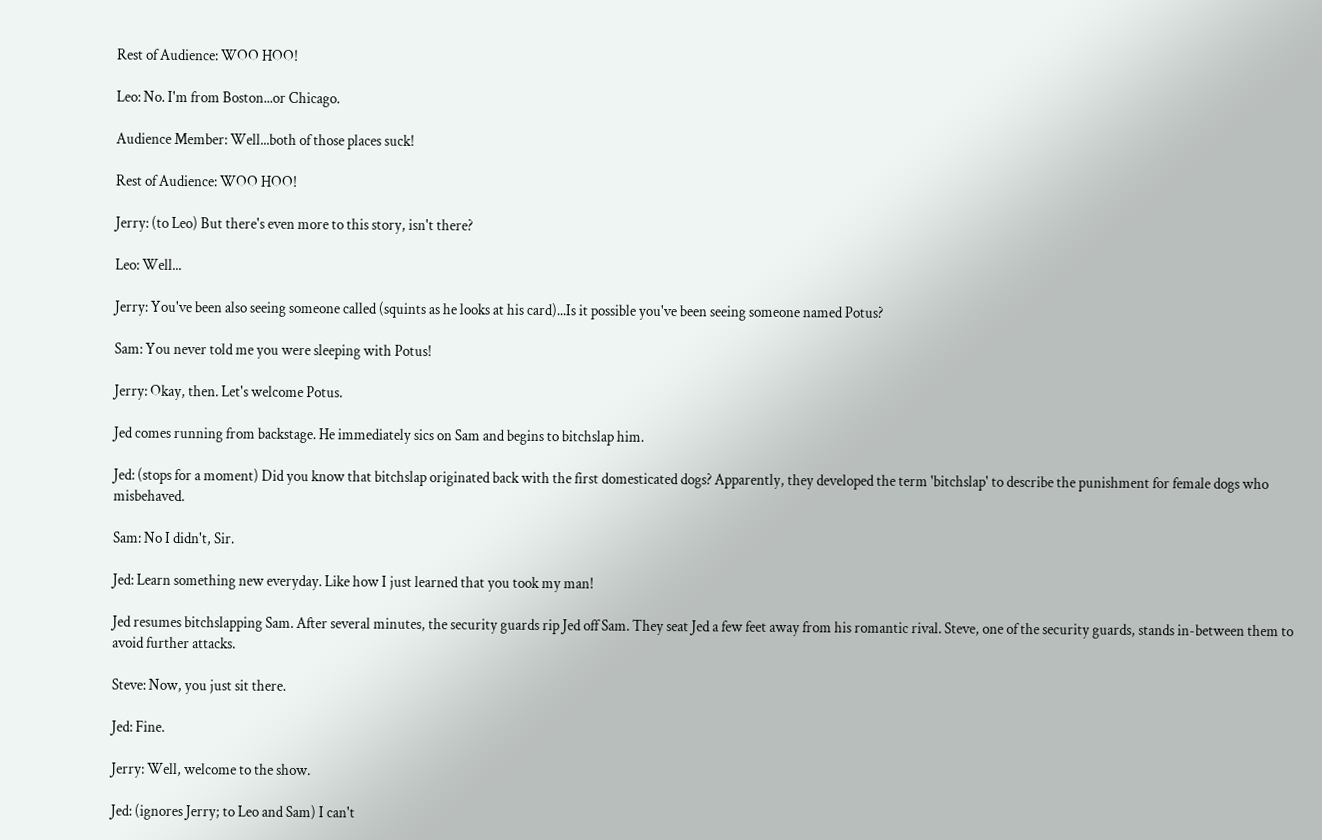Rest of Audience: WOO HOO!

Leo: No. I'm from Boston...or Chicago.

Audience Member: Well...both of those places suck!

Rest of Audience: WOO HOO!

Jerry: (to Leo) But there's even more to this story, isn't there?

Leo: Well...

Jerry: You've been also seeing someone called (squints as he looks at his card)...Is it possible you've been seeing someone named Potus?

Sam: You never told me you were sleeping with Potus!

Jerry: Okay, then. Let's welcome Potus.

Jed comes running from backstage. He immediately sics on Sam and begins to bitchslap him.

Jed: (stops for a moment) Did you know that bitchslap originated back with the first domesticated dogs? Apparently, they developed the term 'bitchslap' to describe the punishment for female dogs who misbehaved.

Sam: No I didn't, Sir.

Jed: Learn something new everyday. Like how I just learned that you took my man!

Jed resumes bitchslapping Sam. After several minutes, the security guards rip Jed off Sam. They seat Jed a few feet away from his romantic rival. Steve, one of the security guards, stands in-between them to avoid further attacks.

Steve: Now, you just sit there.

Jed: Fine.

Jerry: Well, welcome to the show.

Jed: (ignores Jerry; to Leo and Sam) I can't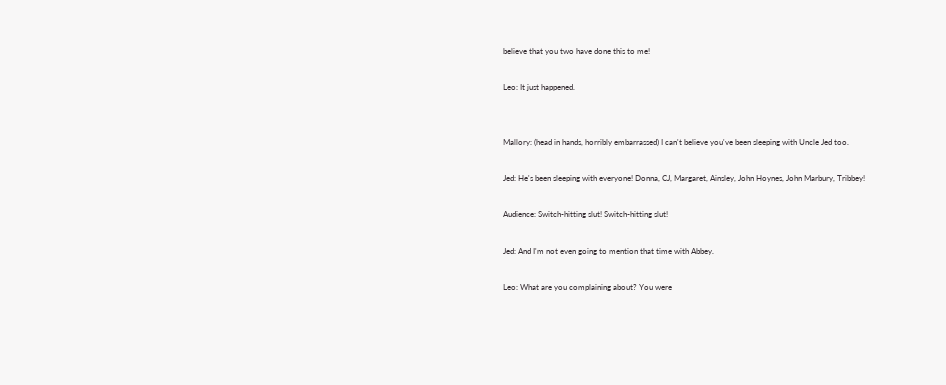believe that you two have done this to me!

Leo: It just happened.


Mallory: (head in hands, horribly embarrassed) I can't believe you've been sleeping with Uncle Jed too.

Jed: He's been sleeping with everyone! Donna, CJ, Margaret, Ainsley, John Hoynes, John Marbury, Tribbey!

Audience: Switch-hitting slut! Switch-hitting slut!

Jed: And I'm not even going to mention that time with Abbey.

Leo: What are you complaining about? You were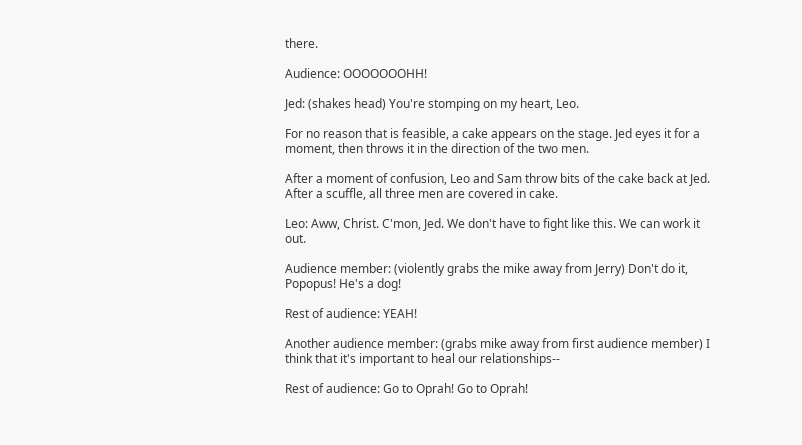there.

Audience: OOOOOOOHH!

Jed: (shakes head) You're stomping on my heart, Leo.

For no reason that is feasible, a cake appears on the stage. Jed eyes it for a moment, then throws it in the direction of the two men.

After a moment of confusion, Leo and Sam throw bits of the cake back at Jed. After a scuffle, all three men are covered in cake.

Leo: Aww, Christ. C'mon, Jed. We don't have to fight like this. We can work it out.

Audience member: (violently grabs the mike away from Jerry) Don't do it, Popopus! He's a dog!

Rest of audience: YEAH!

Another audience member: (grabs mike away from first audience member) I think that it's important to heal our relationships--

Rest of audience: Go to Oprah! Go to Oprah!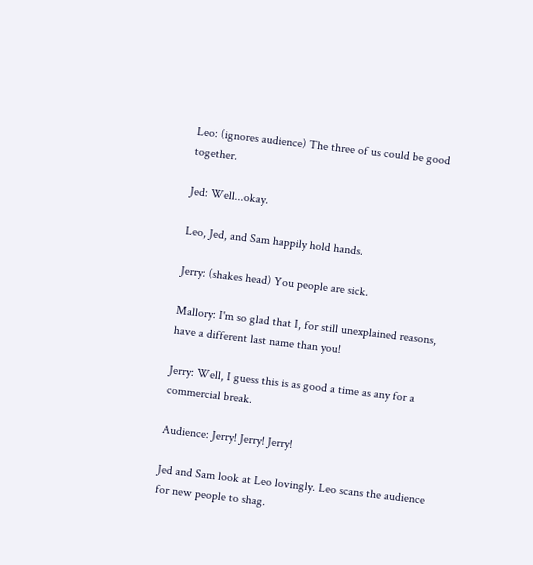Leo: (ignores audience) The three of us could be good together.

Jed: Well...okay.

Leo, Jed, and Sam happily hold hands.

Jerry: (shakes head) You people are sick.

Mallory: I'm so glad that I, for still unexplained reasons, have a different last name than you!

Jerry: Well, I guess this is as good a time as any for a commercial break.

Audience: Jerry! Jerry! Jerry!

Jed and Sam look at Leo lovingly. Leo scans the audience for new people to shag.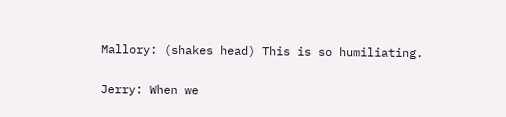Mallory: (shakes head) This is so humiliating.

Jerry: When we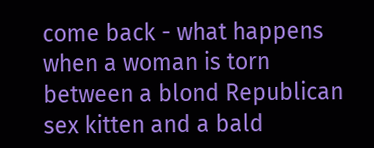come back - what happens when a woman is torn between a blond Republican sex kitten and a bald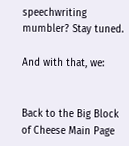speechwriting mumbler? Stay tuned.

And with that, we:


Back to the Big Block of Cheese Main Page